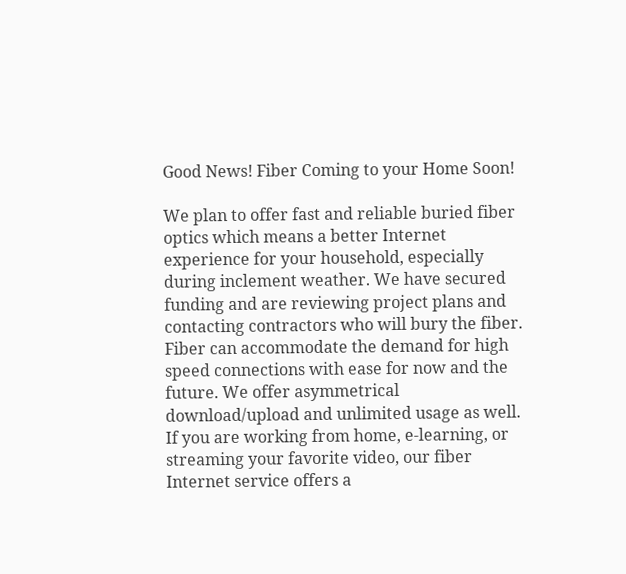Good News! Fiber Coming to your Home Soon!

We plan to offer fast and reliable buried fiber optics which means a better Internet experience for your household, especially during inclement weather. We have secured funding and are reviewing project plans and contacting contractors who will bury the fiber.
Fiber can accommodate the demand for high speed connections with ease for now and the future. We offer asymmetrical download/upload and unlimited usage as well. If you are working from home, e-learning, or streaming your favorite video, our fiber Internet service offers a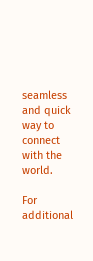seamless and quick way to connect with the world.

For additional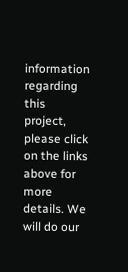information regarding this project, please click on the links above for more details. We will do our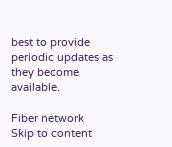best to provide periodic updates as they become available.

Fiber network
Skip to content